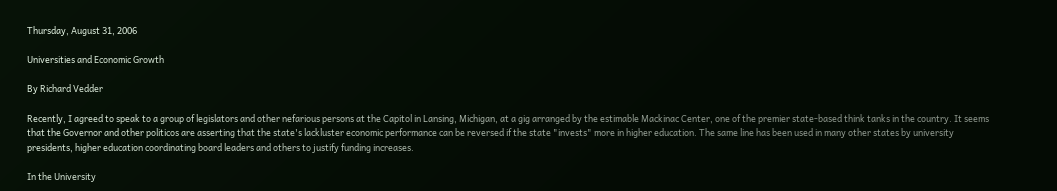Thursday, August 31, 2006

Universities and Economic Growth

By Richard Vedder

Recently, I agreed to speak to a group of legislators and other nefarious persons at the Capitol in Lansing, Michigan, at a gig arranged by the estimable Mackinac Center, one of the premier state-based think tanks in the country. It seems that the Governor and other politicos are asserting that the state's lackluster economic performance can be reversed if the state "invests" more in higher education. The same line has been used in many other states by university presidents, higher education coordinating board leaders and others to justify funding increases.

In the University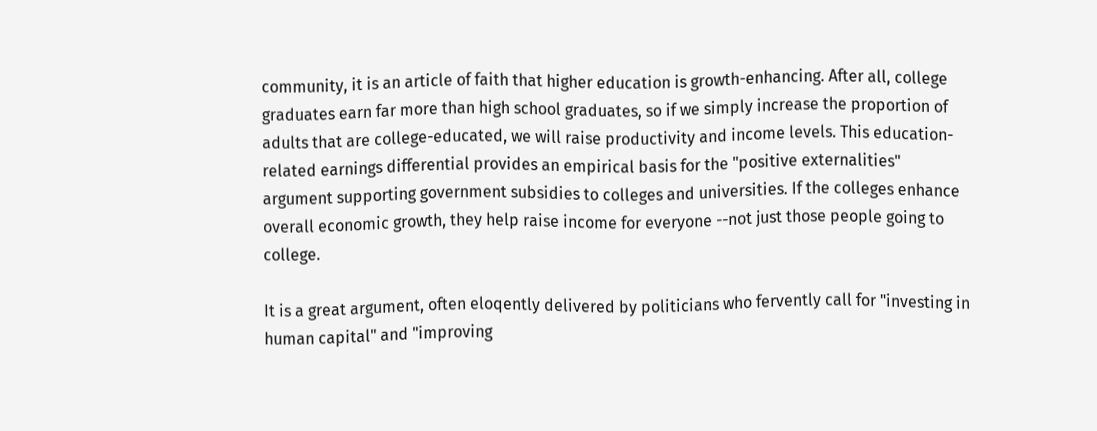community, it is an article of faith that higher education is growth-enhancing. After all, college graduates earn far more than high school graduates, so if we simply increase the proportion of adults that are college-educated, we will raise productivity and income levels. This education-related earnings differential provides an empirical basis for the "positive externalities" argument supporting government subsidies to colleges and universities. If the colleges enhance overall economic growth, they help raise income for everyone --not just those people going to college.

It is a great argument, often eloqently delivered by politicians who fervently call for "investing in human capital" and "improving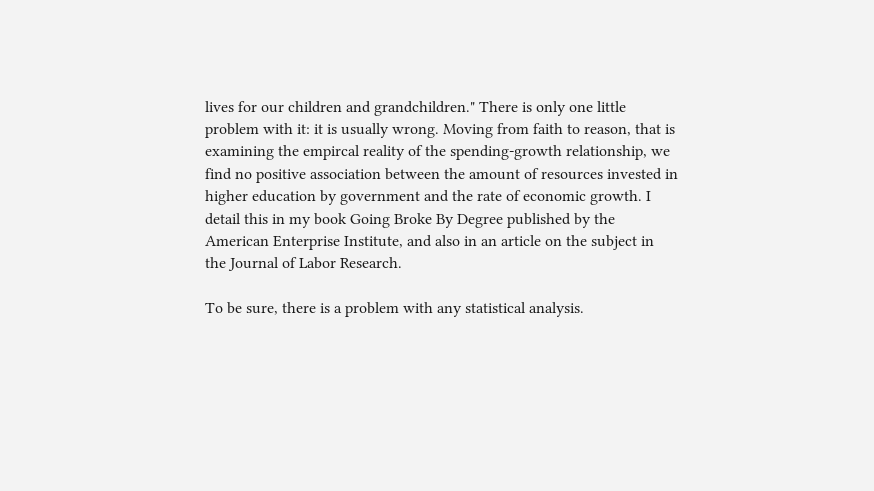lives for our children and grandchildren." There is only one little problem with it: it is usually wrong. Moving from faith to reason, that is examining the empircal reality of the spending-growth relationship, we find no positive association between the amount of resources invested in higher education by government and the rate of economic growth. I detail this in my book Going Broke By Degree published by the American Enterprise Institute, and also in an article on the subject in the Journal of Labor Research.

To be sure, there is a problem with any statistical analysis.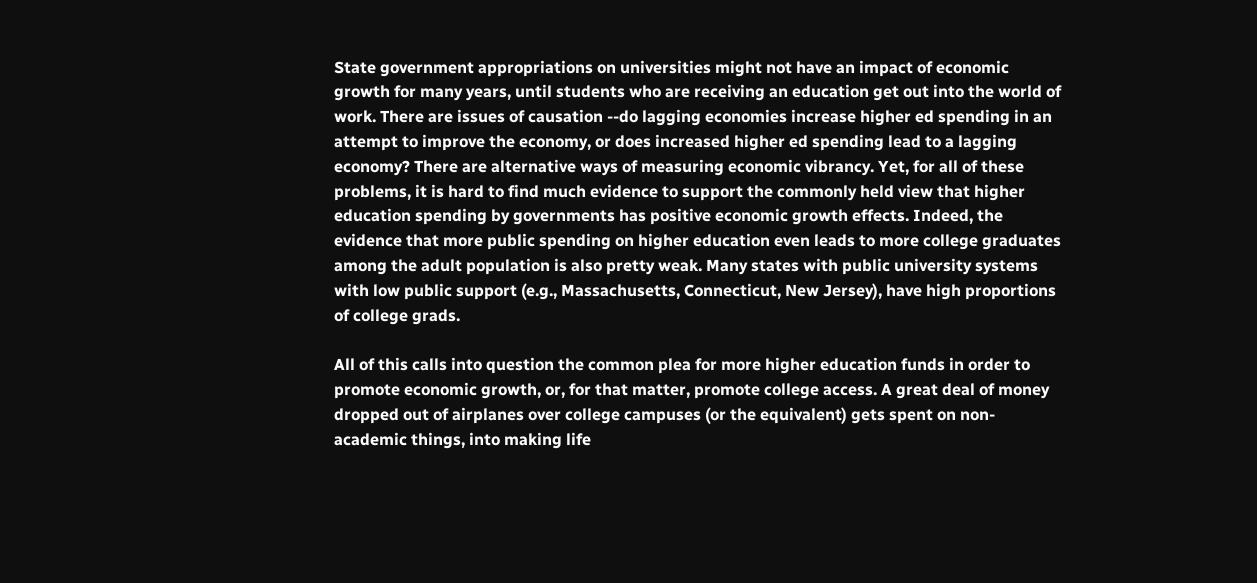State government appropriations on universities might not have an impact of economic growth for many years, until students who are receiving an education get out into the world of work. There are issues of causation --do lagging economies increase higher ed spending in an attempt to improve the economy, or does increased higher ed spending lead to a lagging economy? There are alternative ways of measuring economic vibrancy. Yet, for all of these problems, it is hard to find much evidence to support the commonly held view that higher education spending by governments has positive economic growth effects. Indeed, the evidence that more public spending on higher education even leads to more college graduates among the adult population is also pretty weak. Many states with public university systems with low public support (e.g., Massachusetts, Connecticut, New Jersey), have high proportions of college grads.

All of this calls into question the common plea for more higher education funds in order to promote economic growth, or, for that matter, promote college access. A great deal of money dropped out of airplanes over college campuses (or the equivalent) gets spent on non-academic things, into making life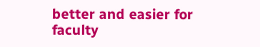better and easier for faculty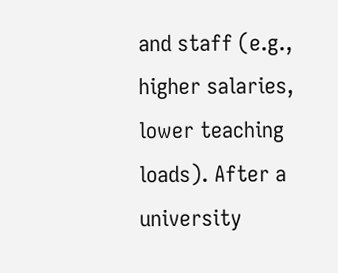and staff (e.g., higher salaries, lower teaching loads). After a university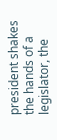president shakes the hands of a legislator, the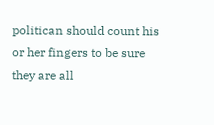politican should count his or her fingers to be sure they are all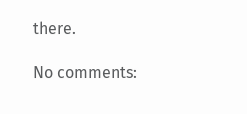there.

No comments: